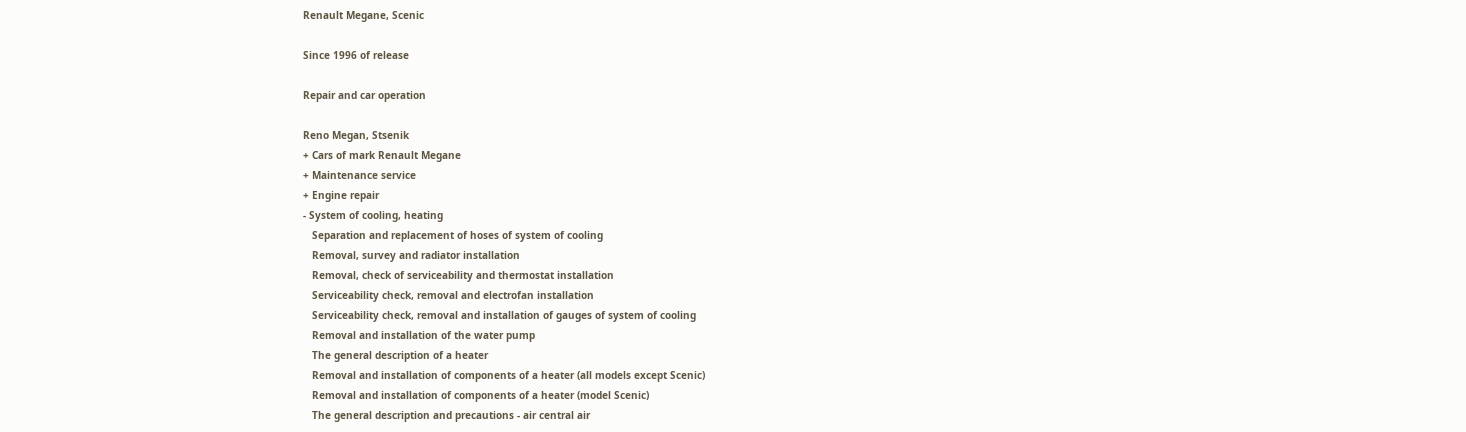Renault Megane, Scenic

Since 1996 of release

Repair and car operation

Reno Megan, Stsenik
+ Cars of mark Renault Megane
+ Maintenance service
+ Engine repair
- System of cooling, heating
   Separation and replacement of hoses of system of cooling
   Removal, survey and radiator installation
   Removal, check of serviceability and thermostat installation
   Serviceability check, removal and electrofan installation
   Serviceability check, removal and installation of gauges of system of cooling
   Removal and installation of the water pump
   The general description of a heater
   Removal and installation of components of a heater (all models except Scenic)
   Removal and installation of components of a heater (model Scenic)
   The general description and precautions - air central air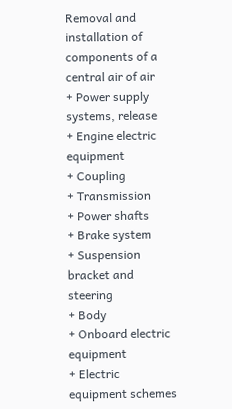Removal and installation of components of a central air of air
+ Power supply systems, release
+ Engine electric equipment
+ Coupling
+ Transmission
+ Power shafts
+ Brake system
+ Suspension bracket and steering
+ Body
+ Onboard electric equipment
+ Electric equipment schemes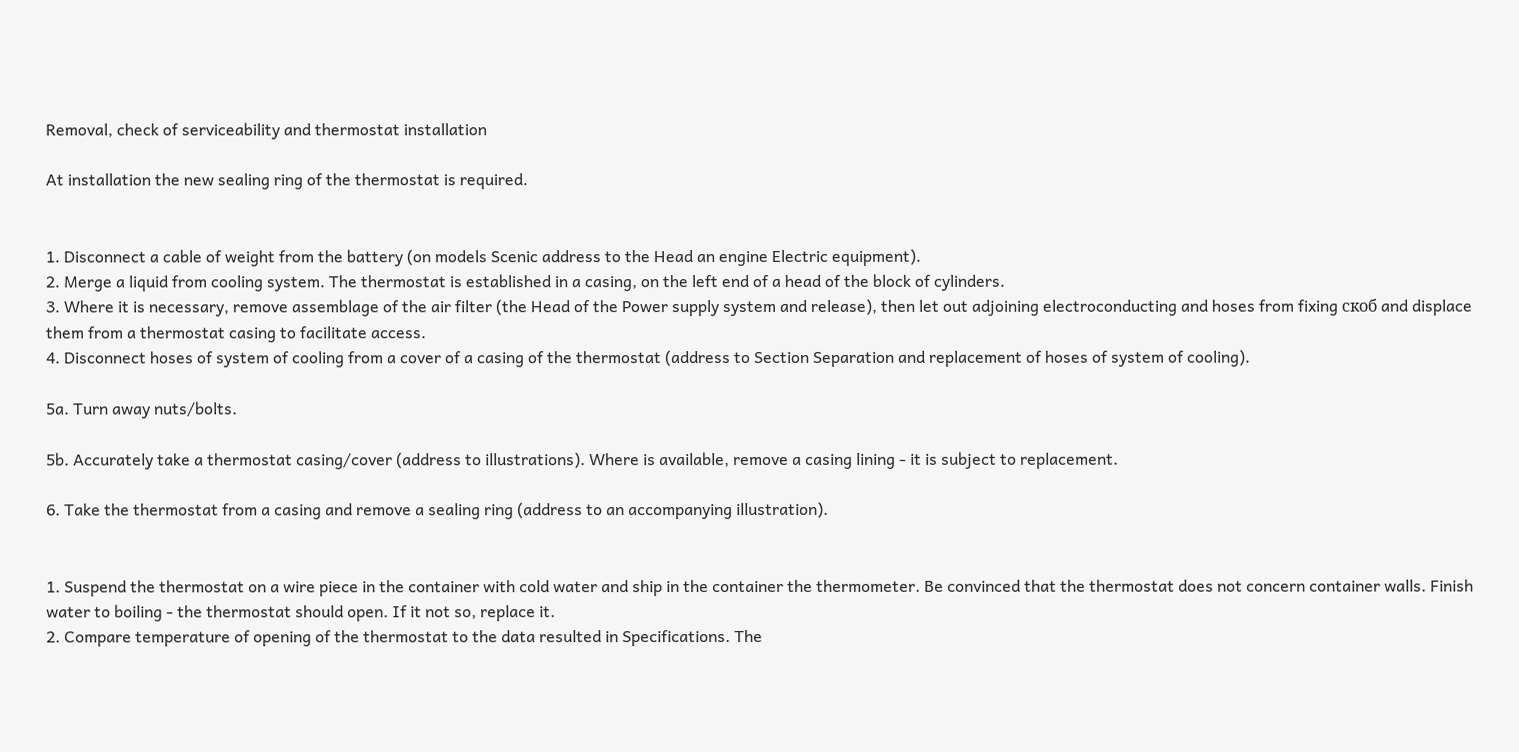Removal, check of serviceability and thermostat installation

At installation the new sealing ring of the thermostat is required.


1. Disconnect a cable of weight from the battery (on models Scenic address to the Head an engine Electric equipment).
2. Merge a liquid from cooling system. The thermostat is established in a casing, on the left end of a head of the block of cylinders.
3. Where it is necessary, remove assemblage of the air filter (the Head of the Power supply system and release), then let out adjoining electroconducting and hoses from fixing скоб and displace them from a thermostat casing to facilitate access.
4. Disconnect hoses of system of cooling from a cover of a casing of the thermostat (address to Section Separation and replacement of hoses of system of cooling).

5a. Turn away nuts/bolts.

5b. Accurately take a thermostat casing/cover (address to illustrations). Where is available, remove a casing lining - it is subject to replacement.

6. Take the thermostat from a casing and remove a sealing ring (address to an accompanying illustration).


1. Suspend the thermostat on a wire piece in the container with cold water and ship in the container the thermometer. Be convinced that the thermostat does not concern container walls. Finish water to boiling - the thermostat should open. If it not so, replace it.
2. Compare temperature of opening of the thermostat to the data resulted in Specifications. The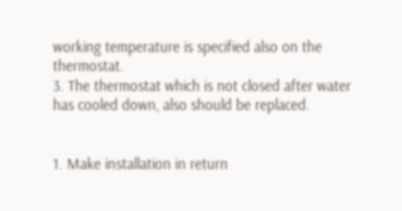working temperature is specified also on the thermostat.
3. The thermostat which is not closed after water has cooled down, also should be replaced.


1. Make installation in return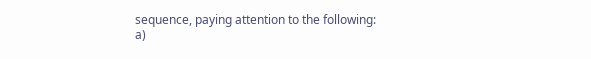sequence, paying attention to the following:
a)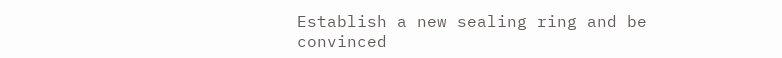Establish a new sealing ring and be convinced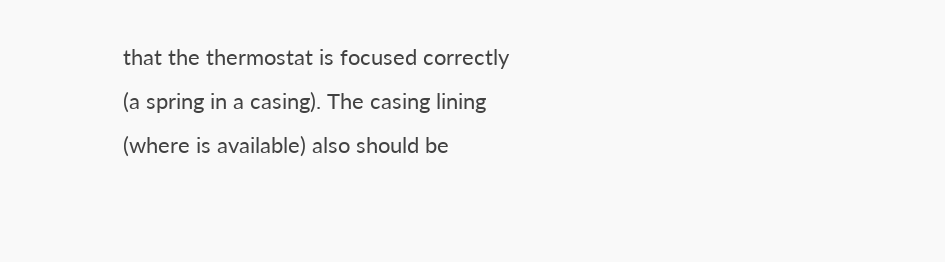that the thermostat is focused correctly (a spring in a casing). The casing lining (where is available) also should be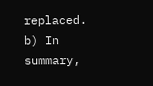replaced.
b) In summary,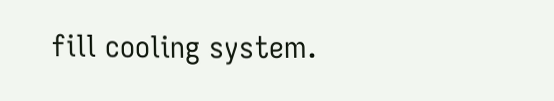fill cooling system.